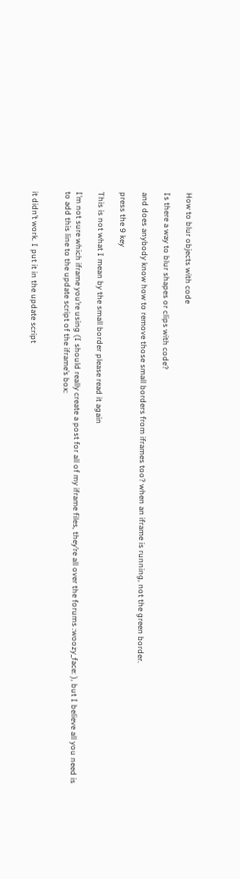How to blur objects with code

Is there a way to blur shapes or clips with code?

and does anybody know how to remove those small borders from iframes too? when an iframe is running, not the green border.

press the 9 key

This is not what I mean by the small border please read it again

I’m not sure which iframe you’re using (I should really create a post for all of my iframe files, they’re all over the forums :woozy_face: ), but I believe all you need is to add this line to the update script of the iframe’s box:


it didn’t work. I put it in the update script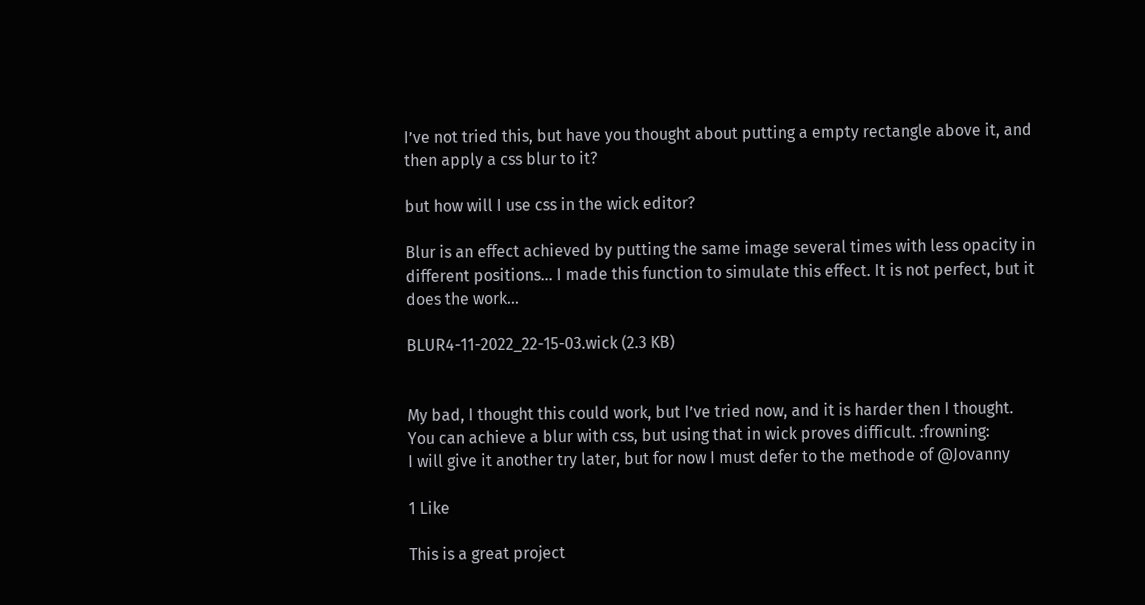I’ve not tried this, but have you thought about putting a empty rectangle above it, and then apply a css blur to it?

but how will I use css in the wick editor?

Blur is an effect achieved by putting the same image several times with less opacity in different positions… I made this function to simulate this effect. It is not perfect, but it does the work…

BLUR4-11-2022_22-15-03.wick (2.3 KB)


My bad, I thought this could work, but I’ve tried now, and it is harder then I thought.
You can achieve a blur with css, but using that in wick proves difficult. :frowning:
I will give it another try later, but for now I must defer to the methode of @Jovanny

1 Like

This is a great project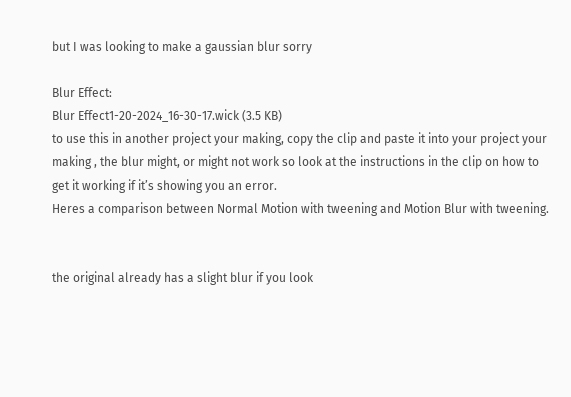but I was looking to make a gaussian blur sorry

Blur Effect:
Blur Effect1-20-2024_16-30-17.wick (3.5 KB)
to use this in another project your making, copy the clip and paste it into your project your making , the blur might, or might not work so look at the instructions in the clip on how to get it working if it’s showing you an error.
Heres a comparison between Normal Motion with tweening and Motion Blur with tweening.


the original already has a slight blur if you look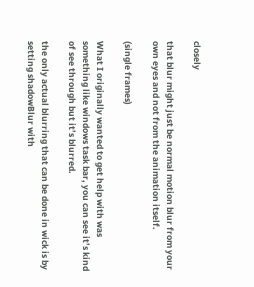closely

that blur might just be normal motion blur from your own eyes and not from the animation itself.

(single frames)

What I originally wanted to get help with was something like windows task bar, you can see it’s kind of see through but it’s blurred.

the only actual blurring that can be done in wick is by setting shadowBlur with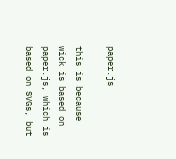paper.js

this is because wick is based on paper.js, which is based on SVGs, but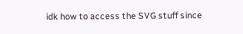idk how to access the SVG stuff since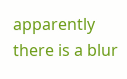apparently there is a blur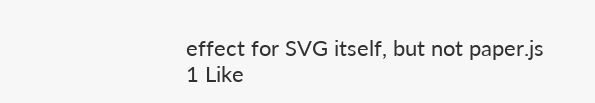effect for SVG itself, but not paper.js
1 Like